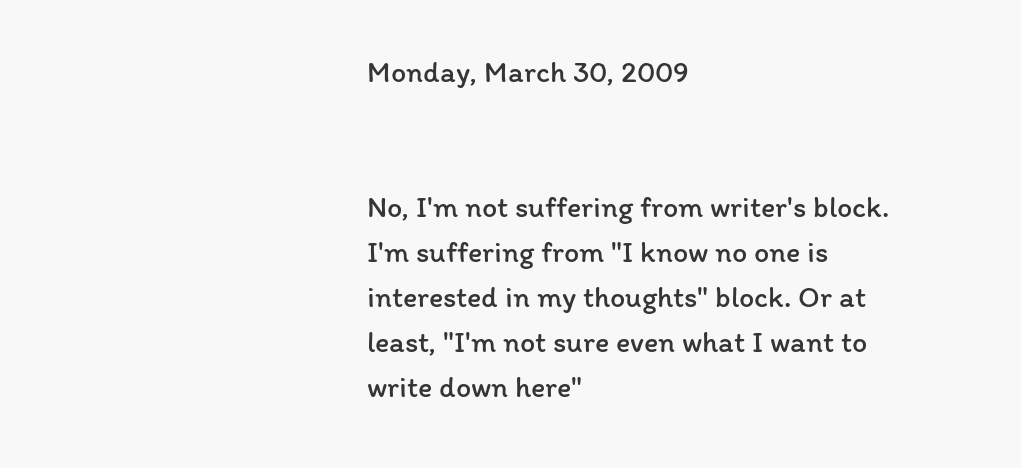Monday, March 30, 2009


No, I'm not suffering from writer's block. I'm suffering from "I know no one is interested in my thoughts" block. Or at least, "I'm not sure even what I want to write down here"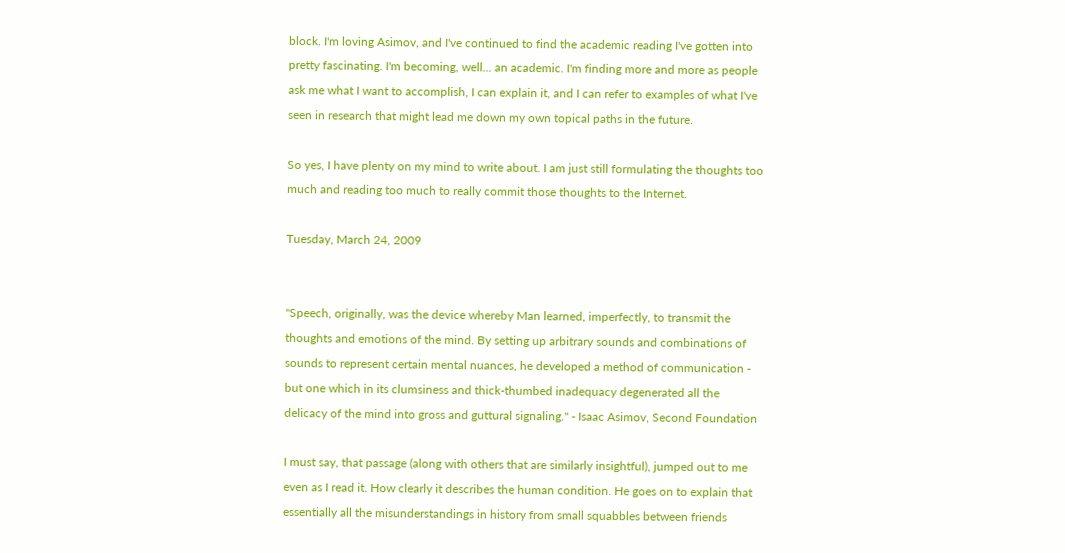block. I'm loving Asimov, and I've continued to find the academic reading I've gotten into pretty fascinating. I'm becoming, well... an academic. I'm finding more and more as people ask me what I want to accomplish, I can explain it, and I can refer to examples of what I've seen in research that might lead me down my own topical paths in the future.

So yes, I have plenty on my mind to write about. I am just still formulating the thoughts too much and reading too much to really commit those thoughts to the Internet.

Tuesday, March 24, 2009


"Speech, originally, was the device whereby Man learned, imperfectly, to transmit the thoughts and emotions of the mind. By setting up arbitrary sounds and combinations of sounds to represent certain mental nuances, he developed a method of communication - but one which in its clumsiness and thick-thumbed inadequacy degenerated all the delicacy of the mind into gross and guttural signaling." - Isaac Asimov, Second Foundation

I must say, that passage (along with others that are similarly insightful), jumped out to me even as I read it. How clearly it describes the human condition. He goes on to explain that essentially all the misunderstandings in history from small squabbles between friends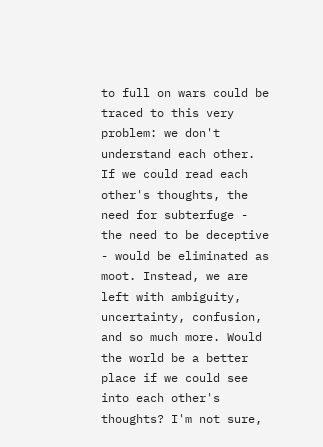to full on wars could be traced to this very problem: we don't understand each other. If we could read each other's thoughts, the need for subterfuge - the need to be deceptive - would be eliminated as moot. Instead, we are left with ambiguity, uncertainty, confusion, and so much more. Would the world be a better place if we could see into each other's thoughts? I'm not sure,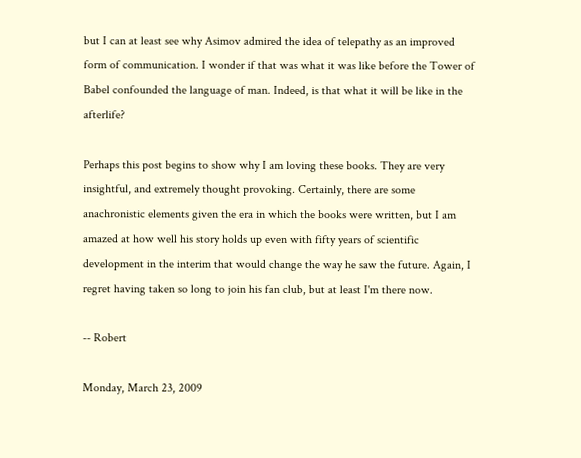but I can at least see why Asimov admired the idea of telepathy as an improved form of communication. I wonder if that was what it was like before the Tower of Babel confounded the language of man. Indeed, is that what it will be like in the afterlife?

Perhaps this post begins to show why I am loving these books. They are very insightful, and extremely thought provoking. Certainly, there are some anachronistic elements given the era in which the books were written, but I am amazed at how well his story holds up even with fifty years of scientific development in the interim that would change the way he saw the future. Again, I regret having taken so long to join his fan club, but at least I'm there now.

-- Robert

Monday, March 23, 2009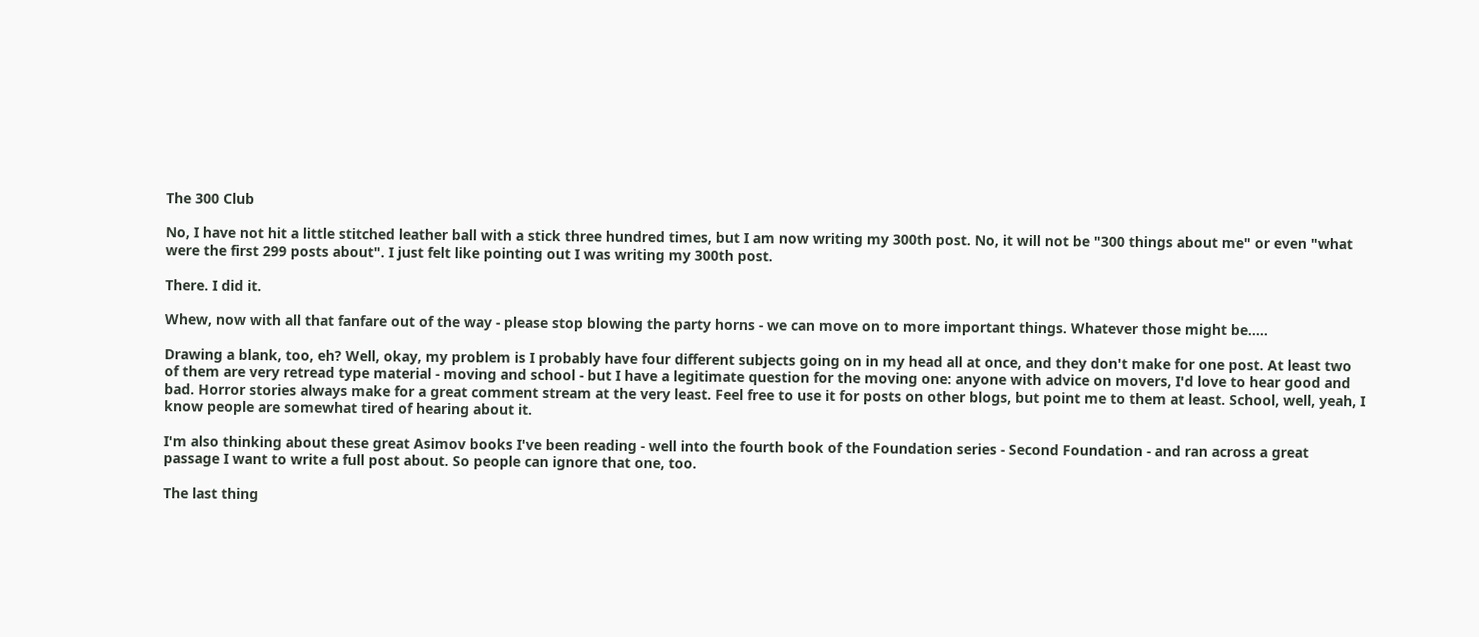The 300 Club

No, I have not hit a little stitched leather ball with a stick three hundred times, but I am now writing my 300th post. No, it will not be "300 things about me" or even "what were the first 299 posts about". I just felt like pointing out I was writing my 300th post.

There. I did it.

Whew, now with all that fanfare out of the way - please stop blowing the party horns - we can move on to more important things. Whatever those might be.....

Drawing a blank, too, eh? Well, okay, my problem is I probably have four different subjects going on in my head all at once, and they don't make for one post. At least two of them are very retread type material - moving and school - but I have a legitimate question for the moving one: anyone with advice on movers, I'd love to hear good and bad. Horror stories always make for a great comment stream at the very least. Feel free to use it for posts on other blogs, but point me to them at least. School, well, yeah, I know people are somewhat tired of hearing about it.

I'm also thinking about these great Asimov books I've been reading - well into the fourth book of the Foundation series - Second Foundation - and ran across a great passage I want to write a full post about. So people can ignore that one, too.

The last thing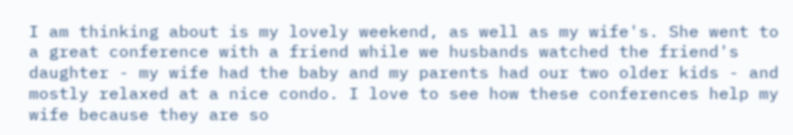I am thinking about is my lovely weekend, as well as my wife's. She went to a great conference with a friend while we husbands watched the friend's daughter - my wife had the baby and my parents had our two older kids - and mostly relaxed at a nice condo. I love to see how these conferences help my wife because they are so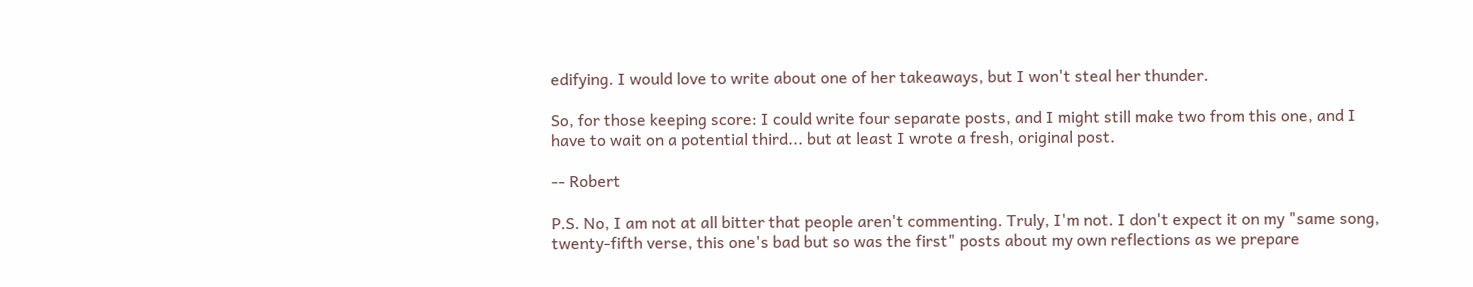edifying. I would love to write about one of her takeaways, but I won't steal her thunder.

So, for those keeping score: I could write four separate posts, and I might still make two from this one, and I have to wait on a potential third... but at least I wrote a fresh, original post.

-- Robert

P.S. No, I am not at all bitter that people aren't commenting. Truly, I'm not. I don't expect it on my "same song, twenty-fifth verse, this one's bad but so was the first" posts about my own reflections as we prepare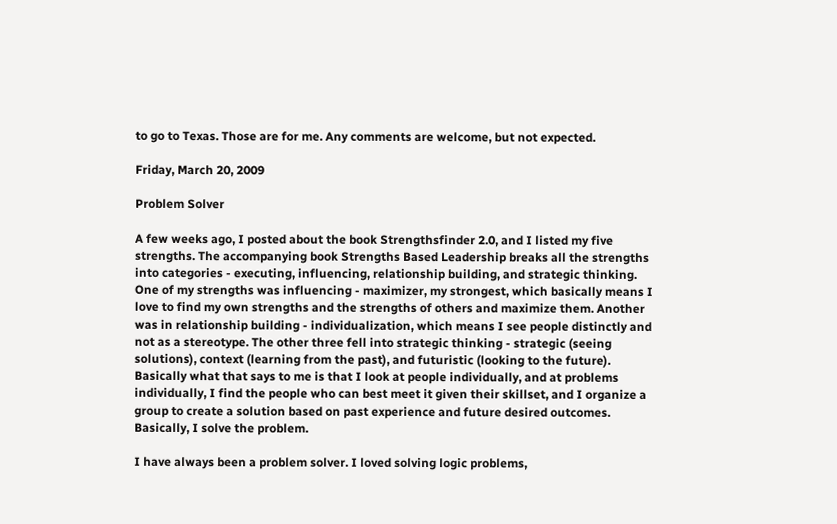to go to Texas. Those are for me. Any comments are welcome, but not expected.

Friday, March 20, 2009

Problem Solver

A few weeks ago, I posted about the book Strengthsfinder 2.0, and I listed my five strengths. The accompanying book Strengths Based Leadership breaks all the strengths into categories - executing, influencing, relationship building, and strategic thinking. One of my strengths was influencing - maximizer, my strongest, which basically means I love to find my own strengths and the strengths of others and maximize them. Another was in relationship building - individualization, which means I see people distinctly and not as a stereotype. The other three fell into strategic thinking - strategic (seeing solutions), context (learning from the past), and futuristic (looking to the future). Basically what that says to me is that I look at people individually, and at problems individually, I find the people who can best meet it given their skillset, and I organize a group to create a solution based on past experience and future desired outcomes. Basically, I solve the problem.

I have always been a problem solver. I loved solving logic problems,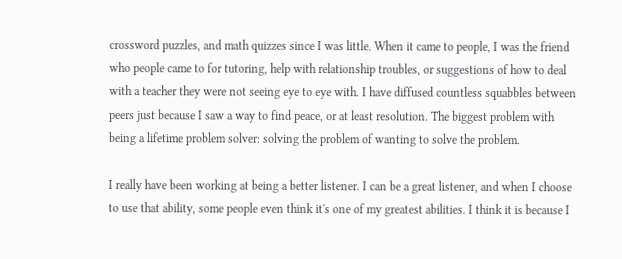crossword puzzles, and math quizzes since I was little. When it came to people, I was the friend who people came to for tutoring, help with relationship troubles, or suggestions of how to deal with a teacher they were not seeing eye to eye with. I have diffused countless squabbles between peers just because I saw a way to find peace, or at least resolution. The biggest problem with being a lifetime problem solver: solving the problem of wanting to solve the problem.

I really have been working at being a better listener. I can be a great listener, and when I choose to use that ability, some people even think it's one of my greatest abilities. I think it is because I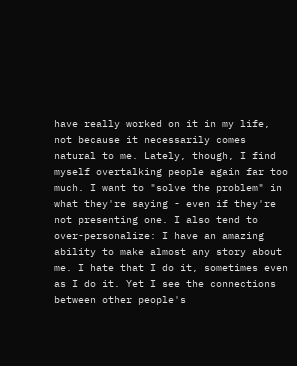have really worked on it in my life, not because it necessarily comes natural to me. Lately, though, I find myself overtalking people again far too much. I want to "solve the problem" in what they're saying - even if they're not presenting one. I also tend to over-personalize: I have an amazing ability to make almost any story about me. I hate that I do it, sometimes even as I do it. Yet I see the connections between other people's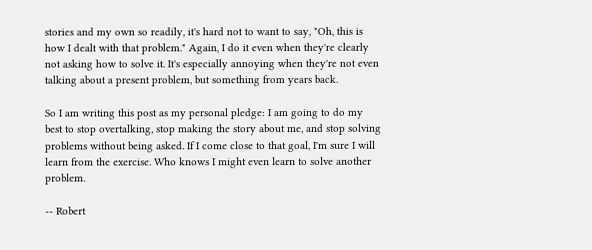stories and my own so readily, it's hard not to want to say, "Oh, this is how I dealt with that problem." Again, I do it even when they're clearly not asking how to solve it. It's especially annoying when they're not even talking about a present problem, but something from years back.

So I am writing this post as my personal pledge: I am going to do my best to stop overtalking, stop making the story about me, and stop solving problems without being asked. If I come close to that goal, I'm sure I will learn from the exercise. Who knows I might even learn to solve another problem.

-- Robert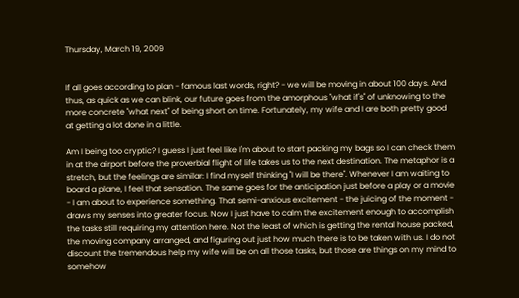Thursday, March 19, 2009


If all goes according to plan - famous last words, right? - we will be moving in about 100 days. And thus, as quick as we can blink, our future goes from the amorphous "what if's" of unknowing to the more concrete "what next" of being short on time. Fortunately, my wife and I are both pretty good at getting a lot done in a little.

Am I being too cryptic? I guess I just feel like I'm about to start packing my bags so I can check them in at the airport before the proverbial flight of life takes us to the next destination. The metaphor is a stretch, but the feelings are similar: I find myself thinking "I will be there". Whenever I am waiting to board a plane, I feel that sensation. The same goes for the anticipation just before a play or a movie - I am about to experience something. That semi-anxious excitement - the juicing of the moment - draws my senses into greater focus. Now I just have to calm the excitement enough to accomplish the tasks still requiring my attention here. Not the least of which is getting the rental house packed, the moving company arranged, and figuring out just how much there is to be taken with us. I do not discount the tremendous help my wife will be on all those tasks, but those are things on my mind to somehow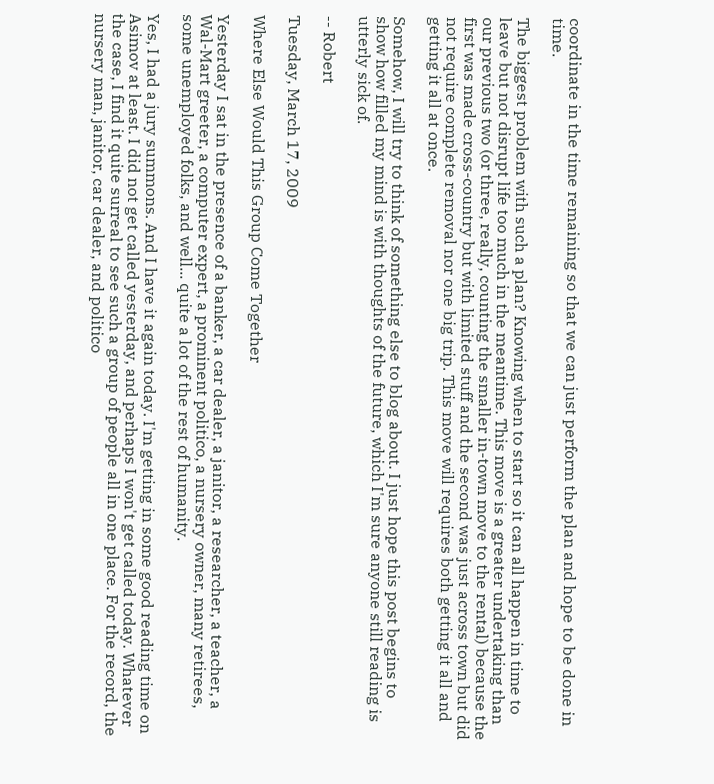coordinate in the time remaining so that we can just perform the plan and hope to be done in time.

The biggest problem with such a plan? Knowing when to start so it can all happen in time to leave but not disrupt life too much in the meantime. This move is a greater undertaking than our previous two (or three, really, counting the smaller in-town move to the rental) because the first was made cross-country but with limited stuff and the second was just across town but did not require complete removal nor one big trip. This move will requires both getting it all and getting it all at once.

Somehow, I will try to think of something else to blog about. I just hope this post begins to show how filled my mind is with thoughts of the future, which I'm sure anyone still reading is utterly sick of.

-- Robert

Tuesday, March 17, 2009

Where Else Would This Group Come Together

Yesterday I sat in the presence of a banker, a car dealer, a janitor, a researcher, a teacher, a Wal-Mart greeter, a computer expert, a prominent politico, a nursery owner, many retirees, some unemployed folks, and well... quite a lot of the rest of humanity.

Yes, I had a jury summons. And I have it again today. I'm getting in some good reading time on Asimov at least. I did not get called yesterday, and perhaps I won't get called today. Whatever the case, I find it quite surreal to see such a group of people all in one place. For the record, the nursery man, janitor, car dealer, and politico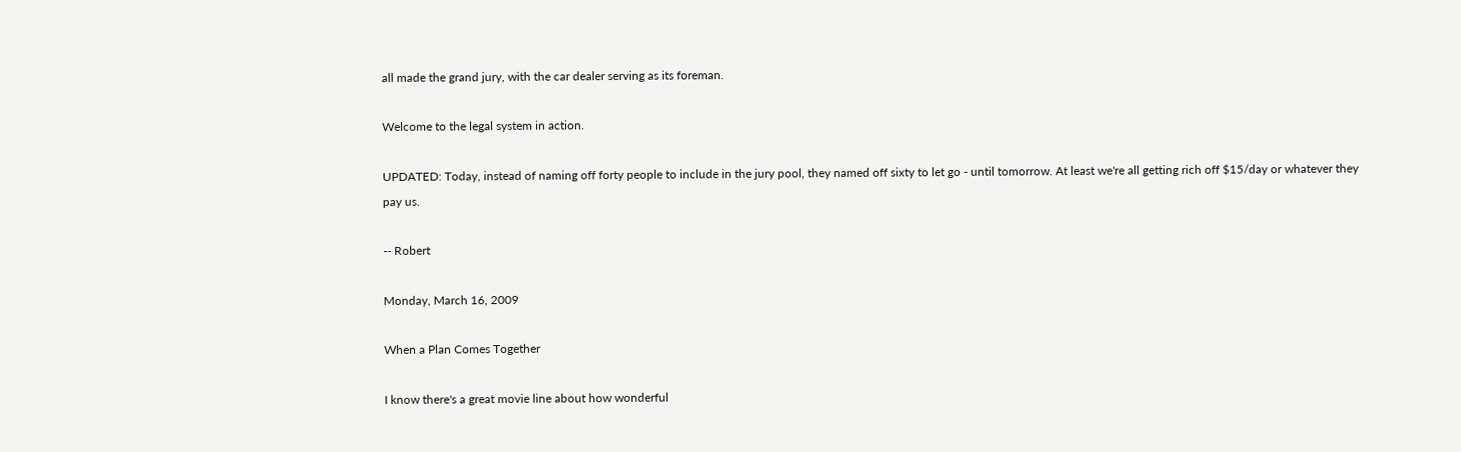all made the grand jury, with the car dealer serving as its foreman.

Welcome to the legal system in action.

UPDATED: Today, instead of naming off forty people to include in the jury pool, they named off sixty to let go - until tomorrow. At least we're all getting rich off $15/day or whatever they pay us.

-- Robert

Monday, March 16, 2009

When a Plan Comes Together

I know there's a great movie line about how wonderful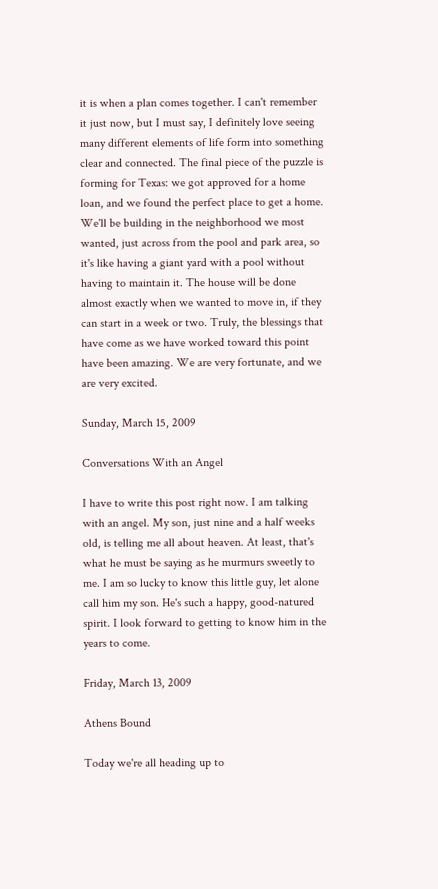it is when a plan comes together. I can't remember it just now, but I must say, I definitely love seeing many different elements of life form into something clear and connected. The final piece of the puzzle is forming for Texas: we got approved for a home loan, and we found the perfect place to get a home. We'll be building in the neighborhood we most wanted, just across from the pool and park area, so it's like having a giant yard with a pool without having to maintain it. The house will be done almost exactly when we wanted to move in, if they can start in a week or two. Truly, the blessings that have come as we have worked toward this point have been amazing. We are very fortunate, and we are very excited.

Sunday, March 15, 2009

Conversations With an Angel

I have to write this post right now. I am talking with an angel. My son, just nine and a half weeks old, is telling me all about heaven. At least, that's what he must be saying as he murmurs sweetly to me. I am so lucky to know this little guy, let alone call him my son. He's such a happy, good-natured spirit. I look forward to getting to know him in the years to come.

Friday, March 13, 2009

Athens Bound

Today we're all heading up to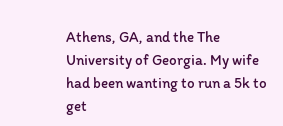Athens, GA, and the The University of Georgia. My wife had been wanting to run a 5k to get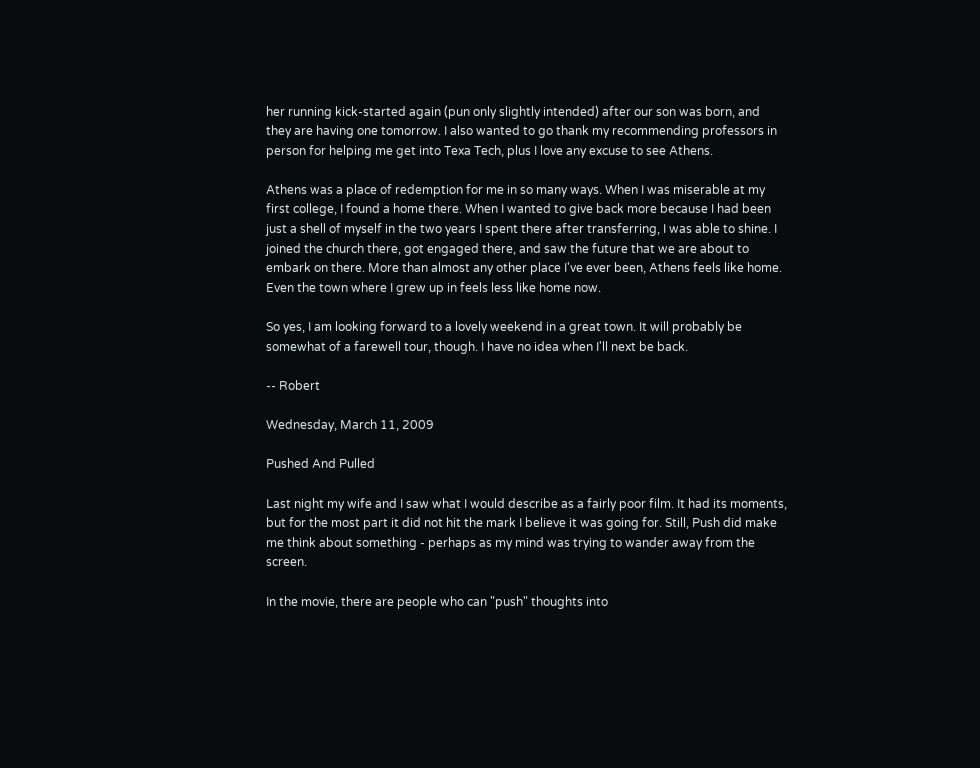her running kick-started again (pun only slightly intended) after our son was born, and they are having one tomorrow. I also wanted to go thank my recommending professors in person for helping me get into Texa Tech, plus I love any excuse to see Athens.

Athens was a place of redemption for me in so many ways. When I was miserable at my first college, I found a home there. When I wanted to give back more because I had been just a shell of myself in the two years I spent there after transferring, I was able to shine. I joined the church there, got engaged there, and saw the future that we are about to embark on there. More than almost any other place I've ever been, Athens feels like home. Even the town where I grew up in feels less like home now.

So yes, I am looking forward to a lovely weekend in a great town. It will probably be somewhat of a farewell tour, though. I have no idea when I'll next be back.

-- Robert

Wednesday, March 11, 2009

Pushed And Pulled

Last night my wife and I saw what I would describe as a fairly poor film. It had its moments, but for the most part it did not hit the mark I believe it was going for. Still, Push did make me think about something - perhaps as my mind was trying to wander away from the screen.

In the movie, there are people who can "push" thoughts into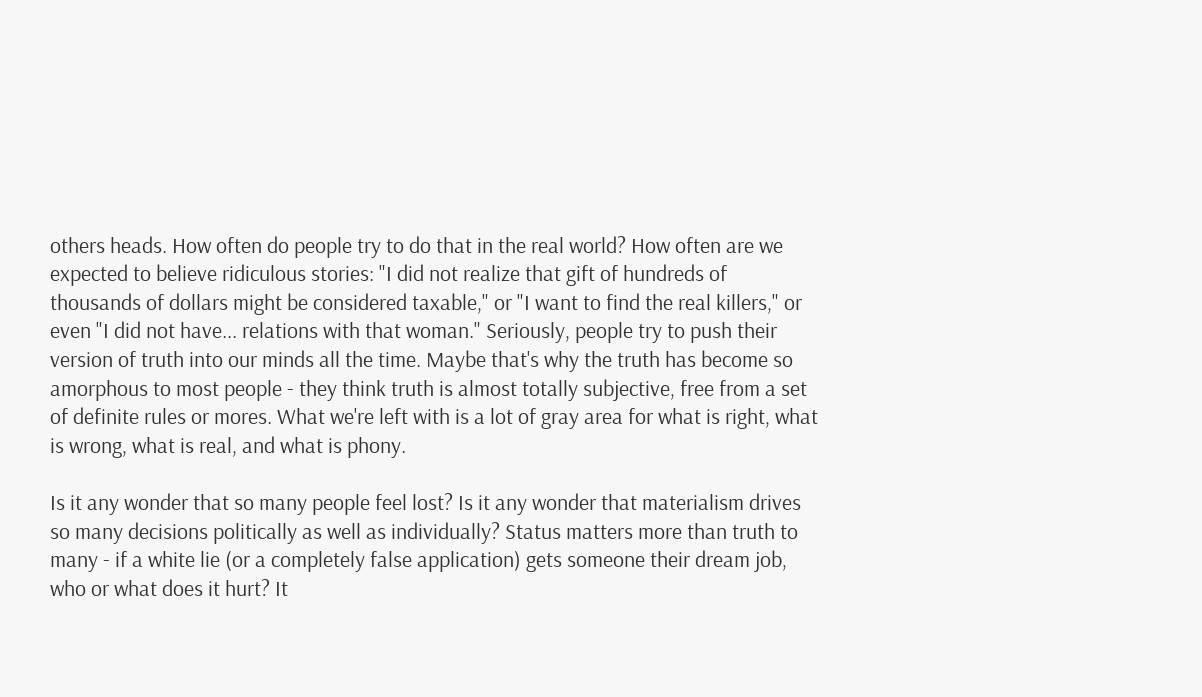others heads. How often do people try to do that in the real world? How often are we expected to believe ridiculous stories: "I did not realize that gift of hundreds of thousands of dollars might be considered taxable," or "I want to find the real killers," or even "I did not have... relations with that woman." Seriously, people try to push their version of truth into our minds all the time. Maybe that's why the truth has become so amorphous to most people - they think truth is almost totally subjective, free from a set of definite rules or mores. What we're left with is a lot of gray area for what is right, what is wrong, what is real, and what is phony.

Is it any wonder that so many people feel lost? Is it any wonder that materialism drives so many decisions politically as well as individually? Status matters more than truth to many - if a white lie (or a completely false application) gets someone their dream job, who or what does it hurt? It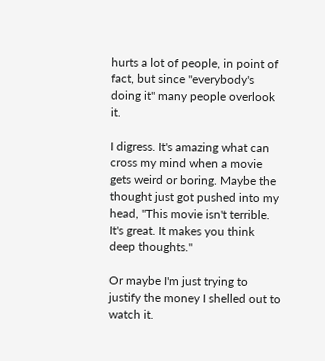hurts a lot of people, in point of fact, but since "everybody's doing it" many people overlook it.

I digress. It's amazing what can cross my mind when a movie gets weird or boring. Maybe the thought just got pushed into my head, "This movie isn't terrible. It's great. It makes you think deep thoughts."

Or maybe I'm just trying to justify the money I shelled out to watch it.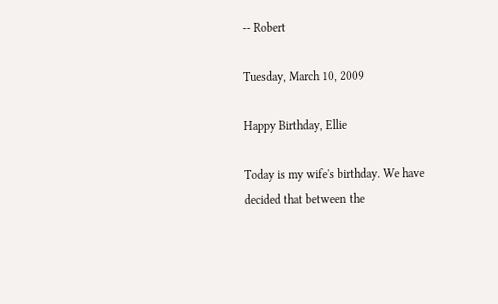-- Robert

Tuesday, March 10, 2009

Happy Birthday, Ellie

Today is my wife's birthday. We have decided that between the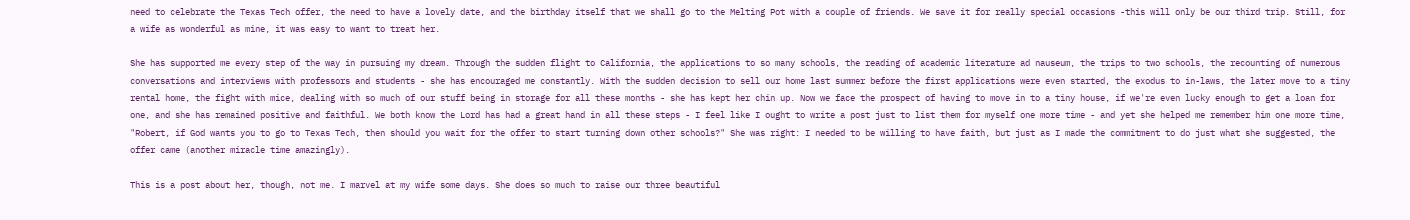need to celebrate the Texas Tech offer, the need to have a lovely date, and the birthday itself that we shall go to the Melting Pot with a couple of friends. We save it for really special occasions -this will only be our third trip. Still, for a wife as wonderful as mine, it was easy to want to treat her.

She has supported me every step of the way in pursuing my dream. Through the sudden flight to California, the applications to so many schools, the reading of academic literature ad nauseum, the trips to two schools, the recounting of numerous conversations and interviews with professors and students - she has encouraged me constantly. With the sudden decision to sell our home last summer before the first applications were even started, the exodus to in-laws, the later move to a tiny rental home, the fight with mice, dealing with so much of our stuff being in storage for all these months - she has kept her chin up. Now we face the prospect of having to move in to a tiny house, if we're even lucky enough to get a loan for one, and she has remained positive and faithful. We both know the Lord has had a great hand in all these steps - I feel like I ought to write a post just to list them for myself one more time - and yet she helped me remember him one more time, "Robert, if God wants you to go to Texas Tech, then should you wait for the offer to start turning down other schools?" She was right: I needed to be willing to have faith, but just as I made the commitment to do just what she suggested, the offer came (another miracle time amazingly).

This is a post about her, though, not me. I marvel at my wife some days. She does so much to raise our three beautiful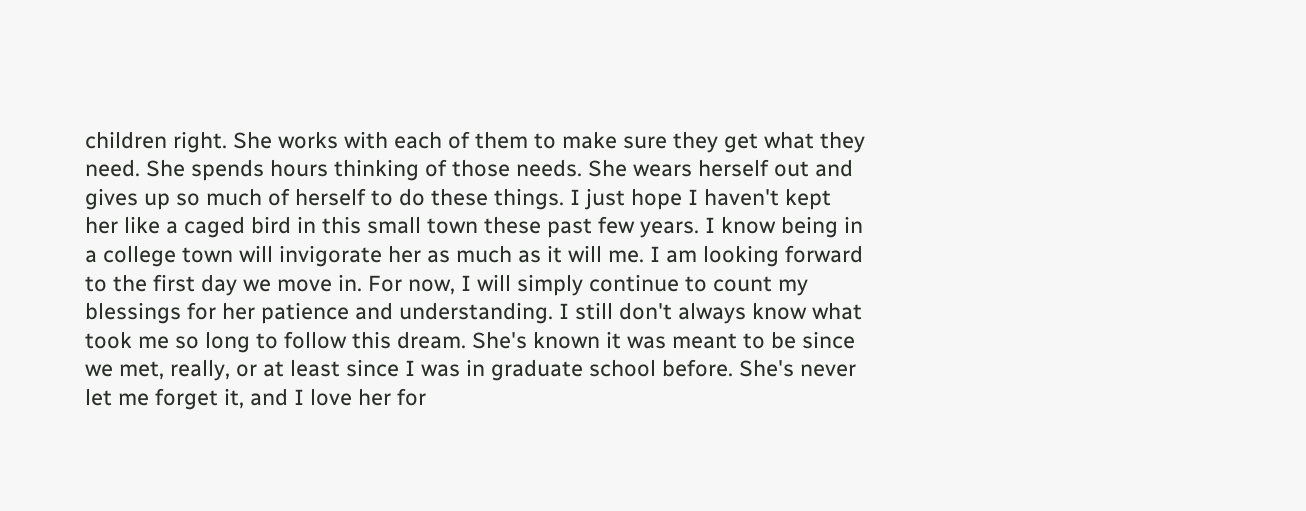children right. She works with each of them to make sure they get what they need. She spends hours thinking of those needs. She wears herself out and gives up so much of herself to do these things. I just hope I haven't kept her like a caged bird in this small town these past few years. I know being in a college town will invigorate her as much as it will me. I am looking forward to the first day we move in. For now, I will simply continue to count my blessings for her patience and understanding. I still don't always know what took me so long to follow this dream. She's known it was meant to be since we met, really, or at least since I was in graduate school before. She's never let me forget it, and I love her for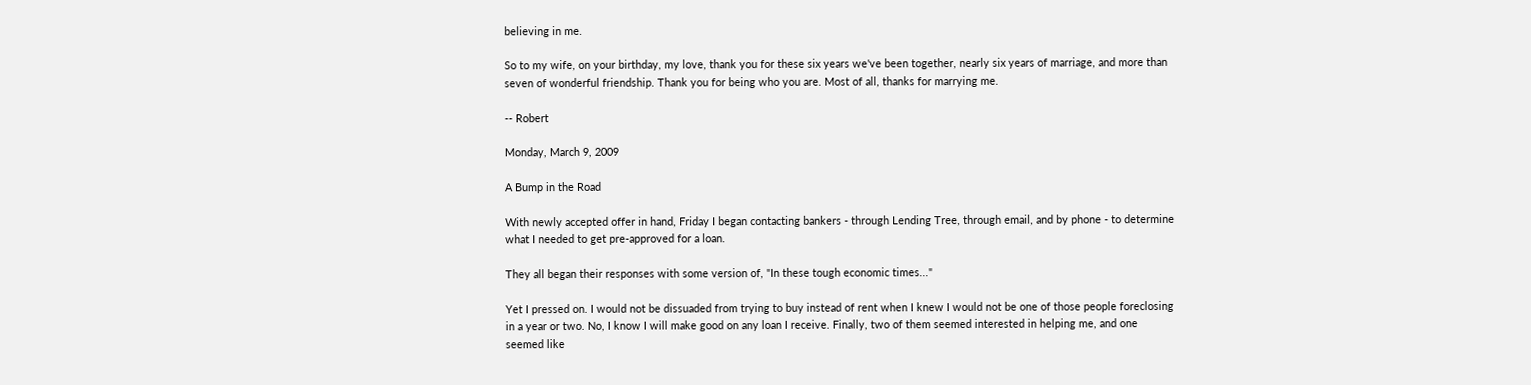believing in me.

So to my wife, on your birthday, my love, thank you for these six years we've been together, nearly six years of marriage, and more than seven of wonderful friendship. Thank you for being who you are. Most of all, thanks for marrying me.

-- Robert

Monday, March 9, 2009

A Bump in the Road

With newly accepted offer in hand, Friday I began contacting bankers - through Lending Tree, through email, and by phone - to determine what I needed to get pre-approved for a loan.

They all began their responses with some version of, "In these tough economic times..."

Yet I pressed on. I would not be dissuaded from trying to buy instead of rent when I knew I would not be one of those people foreclosing in a year or two. No, I know I will make good on any loan I receive. Finally, two of them seemed interested in helping me, and one seemed like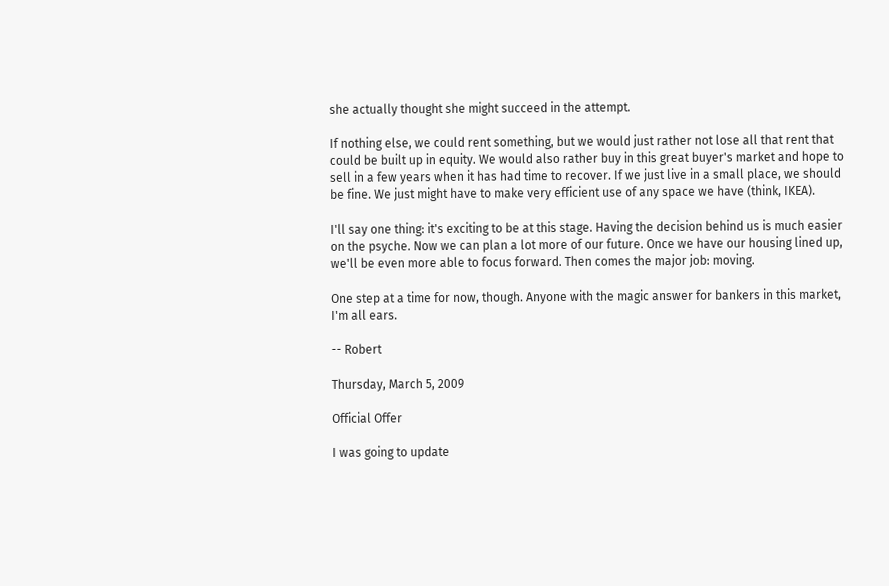she actually thought she might succeed in the attempt.

If nothing else, we could rent something, but we would just rather not lose all that rent that could be built up in equity. We would also rather buy in this great buyer's market and hope to sell in a few years when it has had time to recover. If we just live in a small place, we should be fine. We just might have to make very efficient use of any space we have (think, IKEA).

I'll say one thing: it's exciting to be at this stage. Having the decision behind us is much easier on the psyche. Now we can plan a lot more of our future. Once we have our housing lined up, we'll be even more able to focus forward. Then comes the major job: moving.

One step at a time for now, though. Anyone with the magic answer for bankers in this market, I'm all ears.

-- Robert

Thursday, March 5, 2009

Official Offer

I was going to update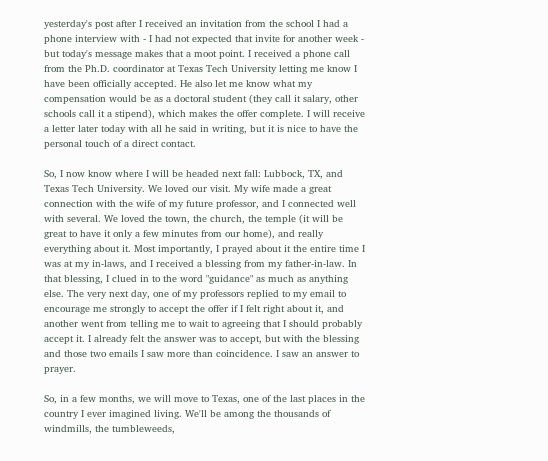yesterday's post after I received an invitation from the school I had a phone interview with - I had not expected that invite for another week - but today's message makes that a moot point. I received a phone call from the Ph.D. coordinator at Texas Tech University letting me know I have been officially accepted. He also let me know what my compensation would be as a doctoral student (they call it salary, other schools call it a stipend), which makes the offer complete. I will receive a letter later today with all he said in writing, but it is nice to have the personal touch of a direct contact.

So, I now know where I will be headed next fall: Lubbock, TX, and Texas Tech University. We loved our visit. My wife made a great connection with the wife of my future professor, and I connected well with several. We loved the town, the church, the temple (it will be great to have it only a few minutes from our home), and really everything about it. Most importantly, I prayed about it the entire time I was at my in-laws, and I received a blessing from my father-in-law. In that blessing, I clued in to the word "guidance" as much as anything else. The very next day, one of my professors replied to my email to encourage me strongly to accept the offer if I felt right about it, and another went from telling me to wait to agreeing that I should probably accept it. I already felt the answer was to accept, but with the blessing and those two emails I saw more than coincidence. I saw an answer to prayer.

So, in a few months, we will move to Texas, one of the last places in the country I ever imagined living. We'll be among the thousands of windmills, the tumbleweeds,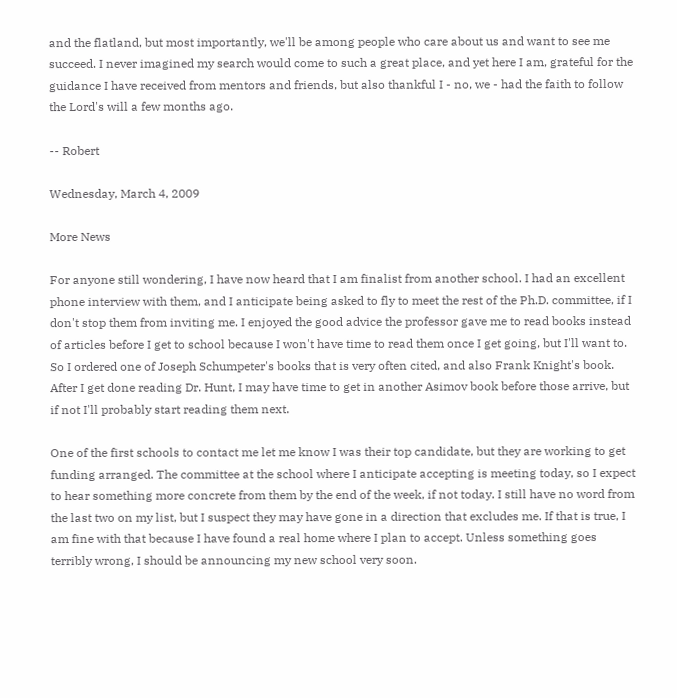and the flatland, but most importantly, we'll be among people who care about us and want to see me succeed. I never imagined my search would come to such a great place, and yet here I am, grateful for the guidance I have received from mentors and friends, but also thankful I - no, we - had the faith to follow the Lord's will a few months ago.

-- Robert

Wednesday, March 4, 2009

More News

For anyone still wondering, I have now heard that I am finalist from another school. I had an excellent phone interview with them, and I anticipate being asked to fly to meet the rest of the Ph.D. committee, if I don't stop them from inviting me. I enjoyed the good advice the professor gave me to read books instead of articles before I get to school because I won't have time to read them once I get going, but I'll want to. So I ordered one of Joseph Schumpeter's books that is very often cited, and also Frank Knight's book. After I get done reading Dr. Hunt, I may have time to get in another Asimov book before those arrive, but if not I'll probably start reading them next.

One of the first schools to contact me let me know I was their top candidate, but they are working to get funding arranged. The committee at the school where I anticipate accepting is meeting today, so I expect to hear something more concrete from them by the end of the week, if not today. I still have no word from the last two on my list, but I suspect they may have gone in a direction that excludes me. If that is true, I am fine with that because I have found a real home where I plan to accept. Unless something goes terribly wrong, I should be announcing my new school very soon.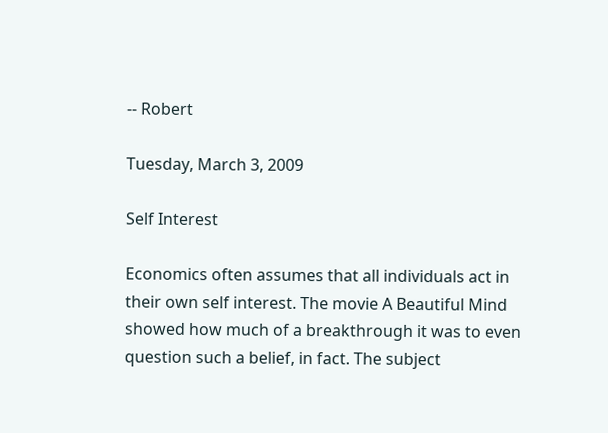-- Robert

Tuesday, March 3, 2009

Self Interest

Economics often assumes that all individuals act in their own self interest. The movie A Beautiful Mind showed how much of a breakthrough it was to even question such a belief, in fact. The subject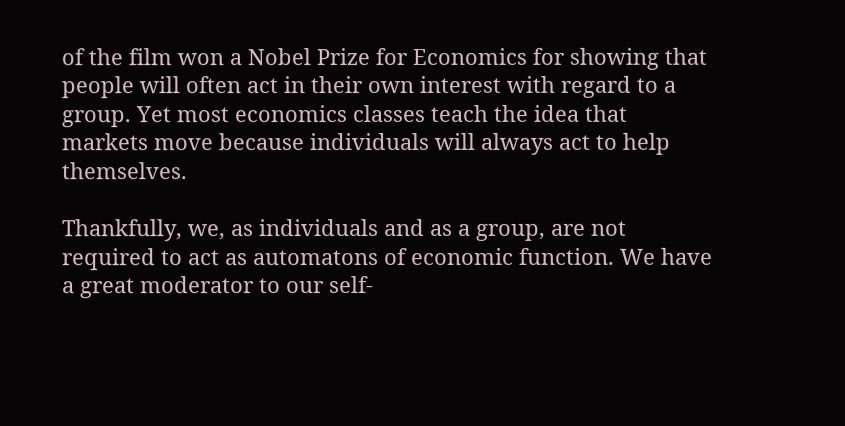of the film won a Nobel Prize for Economics for showing that people will often act in their own interest with regard to a group. Yet most economics classes teach the idea that markets move because individuals will always act to help themselves.

Thankfully, we, as individuals and as a group, are not required to act as automatons of economic function. We have a great moderator to our self-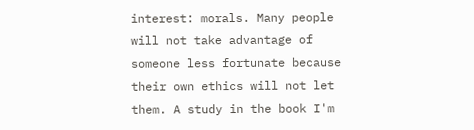interest: morals. Many people will not take advantage of someone less fortunate because their own ethics will not let them. A study in the book I'm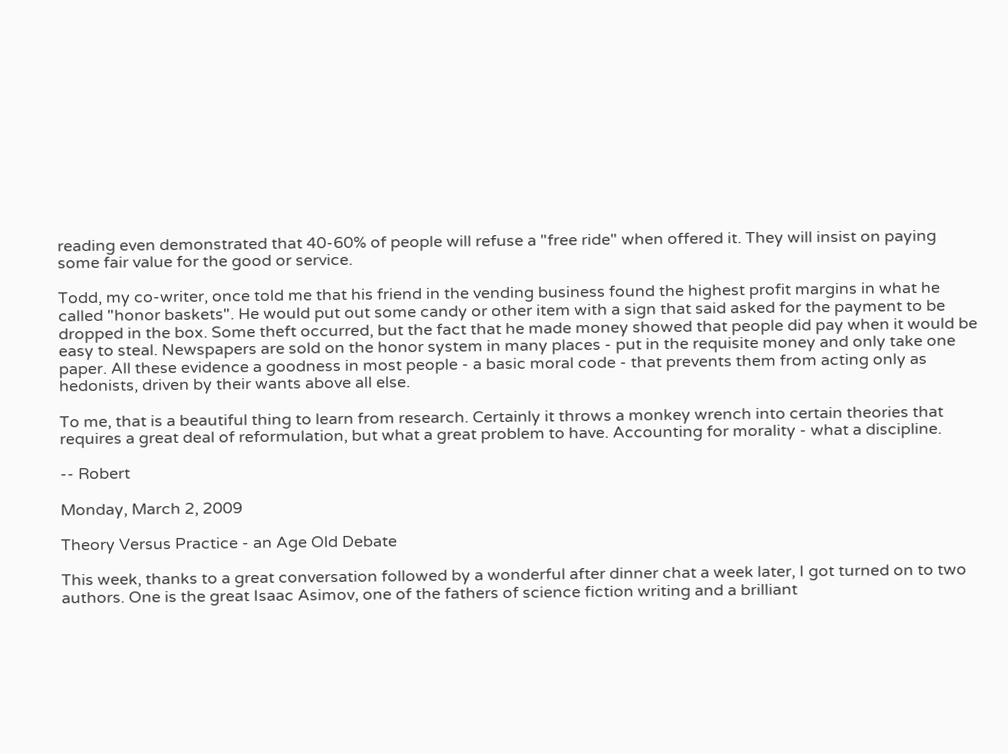reading even demonstrated that 40-60% of people will refuse a "free ride" when offered it. They will insist on paying some fair value for the good or service.

Todd, my co-writer, once told me that his friend in the vending business found the highest profit margins in what he called "honor baskets". He would put out some candy or other item with a sign that said asked for the payment to be dropped in the box. Some theft occurred, but the fact that he made money showed that people did pay when it would be easy to steal. Newspapers are sold on the honor system in many places - put in the requisite money and only take one paper. All these evidence a goodness in most people - a basic moral code - that prevents them from acting only as hedonists, driven by their wants above all else.

To me, that is a beautiful thing to learn from research. Certainly it throws a monkey wrench into certain theories that requires a great deal of reformulation, but what a great problem to have. Accounting for morality - what a discipline.

-- Robert

Monday, March 2, 2009

Theory Versus Practice - an Age Old Debate

This week, thanks to a great conversation followed by a wonderful after dinner chat a week later, I got turned on to two authors. One is the great Isaac Asimov, one of the fathers of science fiction writing and a brilliant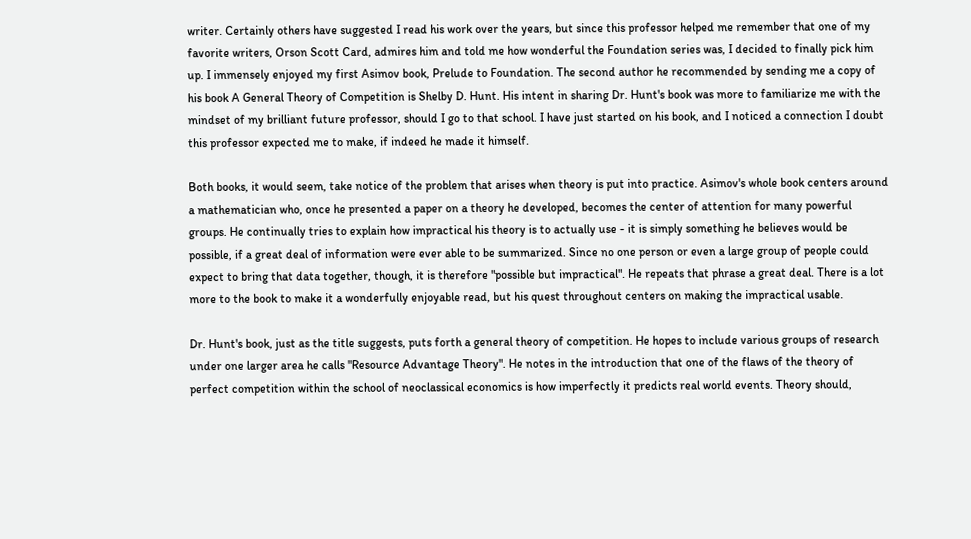writer. Certainly others have suggested I read his work over the years, but since this professor helped me remember that one of my favorite writers, Orson Scott Card, admires him and told me how wonderful the Foundation series was, I decided to finally pick him up. I immensely enjoyed my first Asimov book, Prelude to Foundation. The second author he recommended by sending me a copy of his book A General Theory of Competition is Shelby D. Hunt. His intent in sharing Dr. Hunt's book was more to familiarize me with the mindset of my brilliant future professor, should I go to that school. I have just started on his book, and I noticed a connection I doubt this professor expected me to make, if indeed he made it himself.

Both books, it would seem, take notice of the problem that arises when theory is put into practice. Asimov's whole book centers around a mathematician who, once he presented a paper on a theory he developed, becomes the center of attention for many powerful groups. He continually tries to explain how impractical his theory is to actually use - it is simply something he believes would be possible, if a great deal of information were ever able to be summarized. Since no one person or even a large group of people could expect to bring that data together, though, it is therefore "possible but impractical". He repeats that phrase a great deal. There is a lot more to the book to make it a wonderfully enjoyable read, but his quest throughout centers on making the impractical usable.

Dr. Hunt's book, just as the title suggests, puts forth a general theory of competition. He hopes to include various groups of research under one larger area he calls "Resource Advantage Theory". He notes in the introduction that one of the flaws of the theory of perfect competition within the school of neoclassical economics is how imperfectly it predicts real world events. Theory should,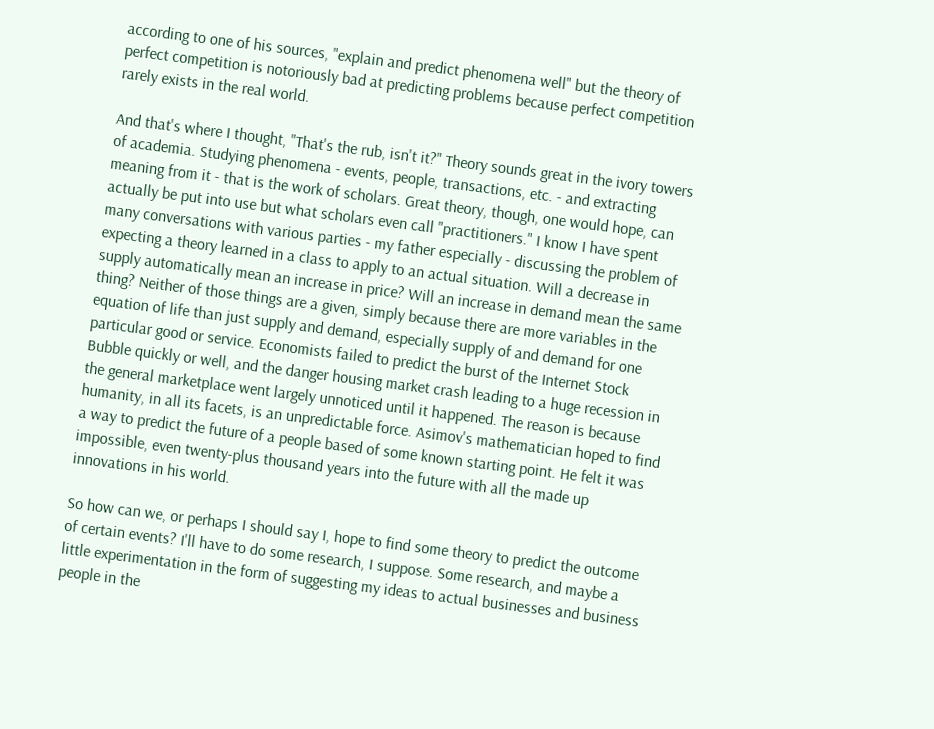according to one of his sources, "explain and predict phenomena well" but the theory of perfect competition is notoriously bad at predicting problems because perfect competition rarely exists in the real world.

And that's where I thought, "That's the rub, isn't it?" Theory sounds great in the ivory towers of academia. Studying phenomena - events, people, transactions, etc. - and extracting meaning from it - that is the work of scholars. Great theory, though, one would hope, can actually be put into use but what scholars even call "practitioners." I know I have spent many conversations with various parties - my father especially - discussing the problem of expecting a theory learned in a class to apply to an actual situation. Will a decrease in supply automatically mean an increase in price? Will an increase in demand mean the same thing? Neither of those things are a given, simply because there are more variables in the equation of life than just supply and demand, especially supply of and demand for one particular good or service. Economists failed to predict the burst of the Internet Stock Bubble quickly or well, and the danger housing market crash leading to a huge recession in the general marketplace went largely unnoticed until it happened. The reason is because humanity, in all its facets, is an unpredictable force. Asimov's mathematician hoped to find a way to predict the future of a people based of some known starting point. He felt it was impossible, even twenty-plus thousand years into the future with all the made up innovations in his world.

So how can we, or perhaps I should say I, hope to find some theory to predict the outcome of certain events? I'll have to do some research, I suppose. Some research, and maybe a little experimentation in the form of suggesting my ideas to actual businesses and business people in the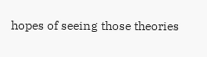hopes of seeing those theories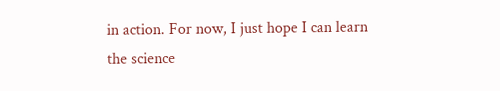in action. For now, I just hope I can learn the science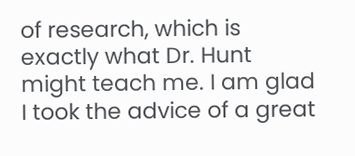of research, which is exactly what Dr. Hunt might teach me. I am glad I took the advice of a great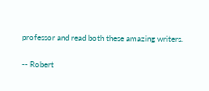professor and read both these amazing writers.

-- Robert